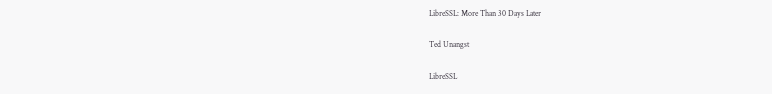LibreSSL: More Than 30 Days Later

Ted Unangst

LibreSSL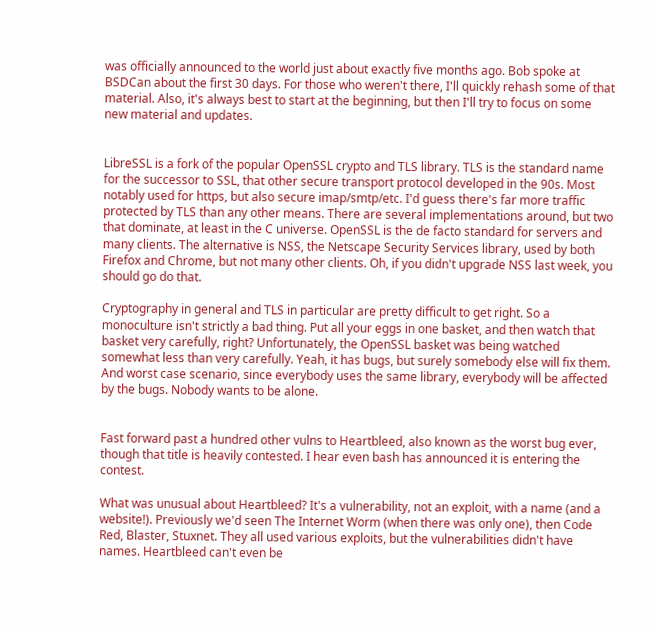was officially announced to the world just about exactly five months ago. Bob spoke at BSDCan about the first 30 days. For those who weren't there, I'll quickly rehash some of that material. Also, it's always best to start at the beginning, but then I'll try to focus on some new material and updates.


LibreSSL is a fork of the popular OpenSSL crypto and TLS library. TLS is the standard name for the successor to SSL, that other secure transport protocol developed in the 90s. Most notably used for https, but also secure imap/smtp/etc. I'd guess there's far more traffic protected by TLS than any other means. There are several implementations around, but two that dominate, at least in the C universe. OpenSSL is the de facto standard for servers and many clients. The alternative is NSS, the Netscape Security Services library, used by both Firefox and Chrome, but not many other clients. Oh, if you didn't upgrade NSS last week, you should go do that.

Cryptography in general and TLS in particular are pretty difficult to get right. So a monoculture isn't strictly a bad thing. Put all your eggs in one basket, and then watch that basket very carefully, right? Unfortunately, the OpenSSL basket was being watched somewhat less than very carefully. Yeah, it has bugs, but surely somebody else will fix them. And worst case scenario, since everybody uses the same library, everybody will be affected by the bugs. Nobody wants to be alone.


Fast forward past a hundred other vulns to Heartbleed, also known as the worst bug ever, though that title is heavily contested. I hear even bash has announced it is entering the contest.

What was unusual about Heartbleed? It's a vulnerability, not an exploit, with a name (and a website!). Previously we'd seen The Internet Worm (when there was only one), then Code Red, Blaster, Stuxnet. They all used various exploits, but the vulnerabilities didn't have names. Heartbleed can't even be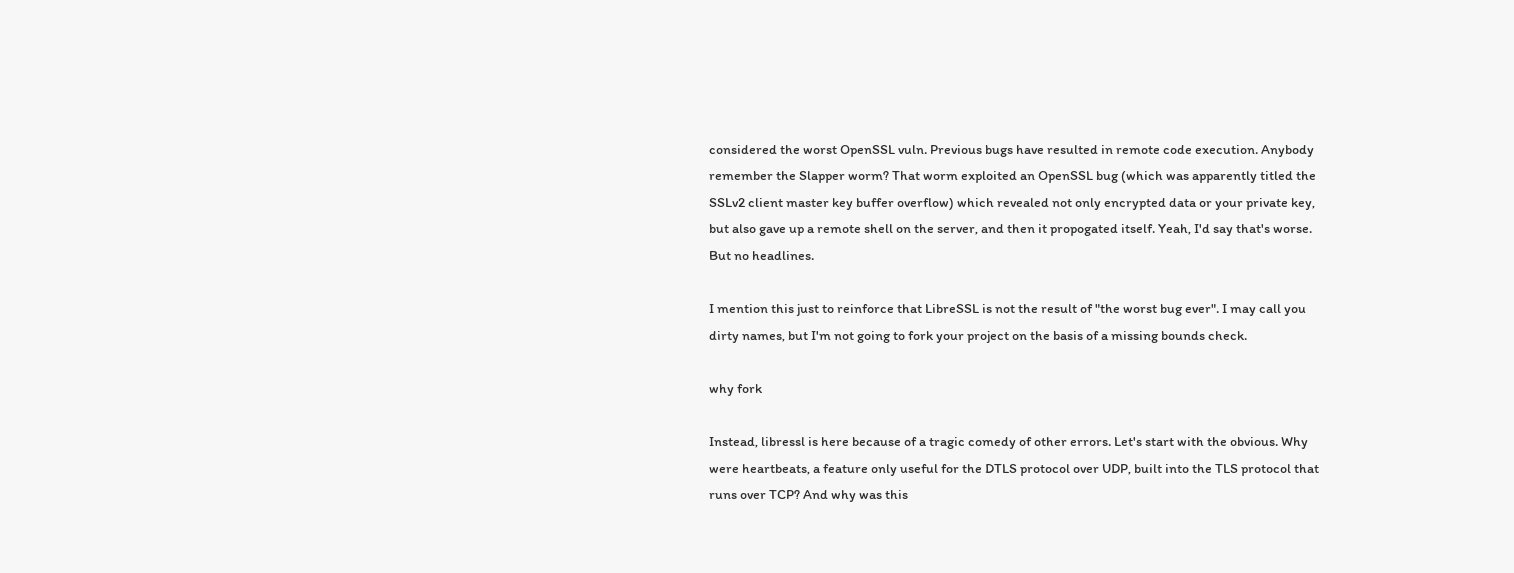considered the worst OpenSSL vuln. Previous bugs have resulted in remote code execution. Anybody remember the Slapper worm? That worm exploited an OpenSSL bug (which was apparently titled the SSLv2 client master key buffer overflow) which revealed not only encrypted data or your private key, but also gave up a remote shell on the server, and then it propogated itself. Yeah, I'd say that's worse. But no headlines.

I mention this just to reinforce that LibreSSL is not the result of "the worst bug ever". I may call you dirty names, but I'm not going to fork your project on the basis of a missing bounds check.

why fork

Instead, libressl is here because of a tragic comedy of other errors. Let's start with the obvious. Why were heartbeats, a feature only useful for the DTLS protocol over UDP, built into the TLS protocol that runs over TCP? And why was this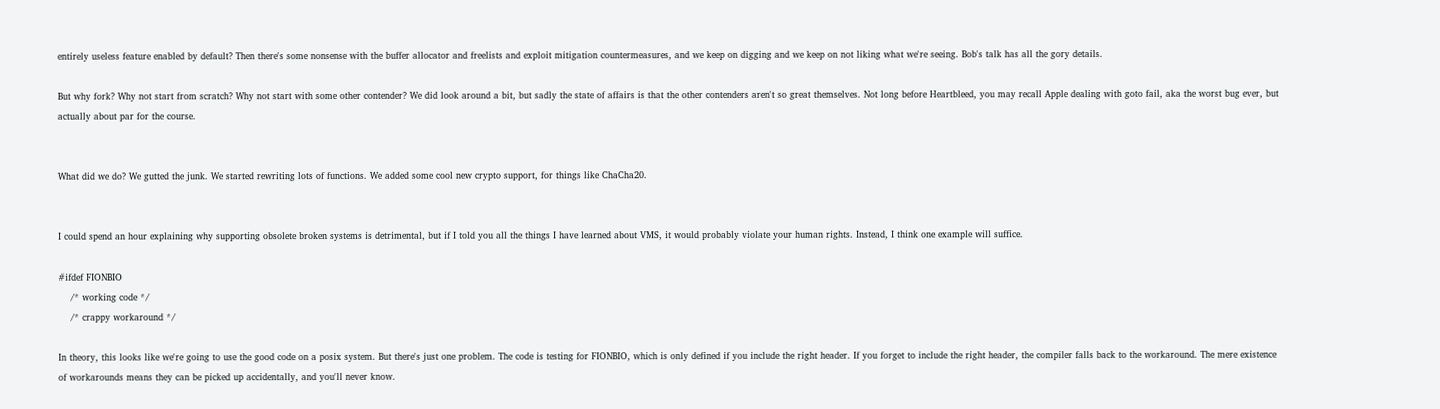entirely useless feature enabled by default? Then there's some nonsense with the buffer allocator and freelists and exploit mitigation countermeasures, and we keep on digging and we keep on not liking what we're seeing. Bob's talk has all the gory details.

But why fork? Why not start from scratch? Why not start with some other contender? We did look around a bit, but sadly the state of affairs is that the other contenders aren't so great themselves. Not long before Heartbleed, you may recall Apple dealing with goto fail, aka the worst bug ever, but actually about par for the course.


What did we do? We gutted the junk. We started rewriting lots of functions. We added some cool new crypto support, for things like ChaCha20.


I could spend an hour explaining why supporting obsolete broken systems is detrimental, but if I told you all the things I have learned about VMS, it would probably violate your human rights. Instead, I think one example will suffice.

#ifdef FIONBIO
    /* working code */
    /* crappy workaround */

In theory, this looks like we're going to use the good code on a posix system. But there's just one problem. The code is testing for FIONBIO, which is only defined if you include the right header. If you forget to include the right header, the compiler falls back to the workaround. The mere existence of workarounds means they can be picked up accidentally, and you'll never know.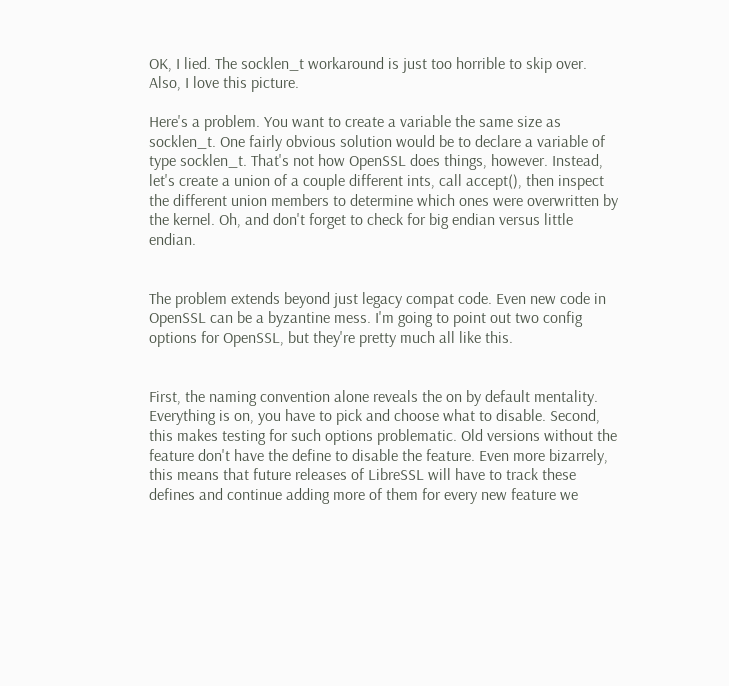OK, I lied. The socklen_t workaround is just too horrible to skip over. Also, I love this picture.

Here's a problem. You want to create a variable the same size as socklen_t. One fairly obvious solution would be to declare a variable of type socklen_t. That's not how OpenSSL does things, however. Instead, let's create a union of a couple different ints, call accept(), then inspect the different union members to determine which ones were overwritten by the kernel. Oh, and don't forget to check for big endian versus little endian.


The problem extends beyond just legacy compat code. Even new code in OpenSSL can be a byzantine mess. I'm going to point out two config options for OpenSSL, but they're pretty much all like this.


First, the naming convention alone reveals the on by default mentality. Everything is on, you have to pick and choose what to disable. Second, this makes testing for such options problematic. Old versions without the feature don't have the define to disable the feature. Even more bizarrely, this means that future releases of LibreSSL will have to track these defines and continue adding more of them for every new feature we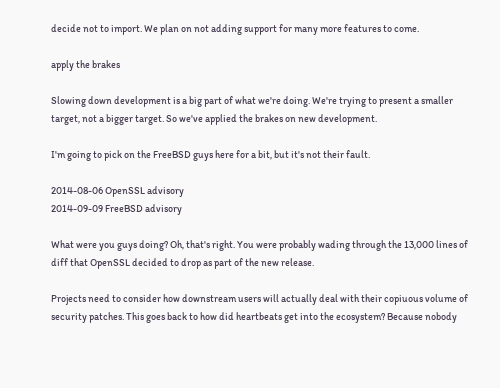decide not to import. We plan on not adding support for many more features to come.

apply the brakes

Slowing down development is a big part of what we're doing. We're trying to present a smaller target, not a bigger target. So we've applied the brakes on new development.

I'm going to pick on the FreeBSD guys here for a bit, but it's not their fault.

2014-08-06 OpenSSL advisory
2014-09-09 FreeBSD advisory

What were you guys doing? Oh, that's right. You were probably wading through the 13,000 lines of diff that OpenSSL decided to drop as part of the new release.

Projects need to consider how downstream users will actually deal with their copiuous volume of security patches. This goes back to how did heartbeats get into the ecosystem? Because nobody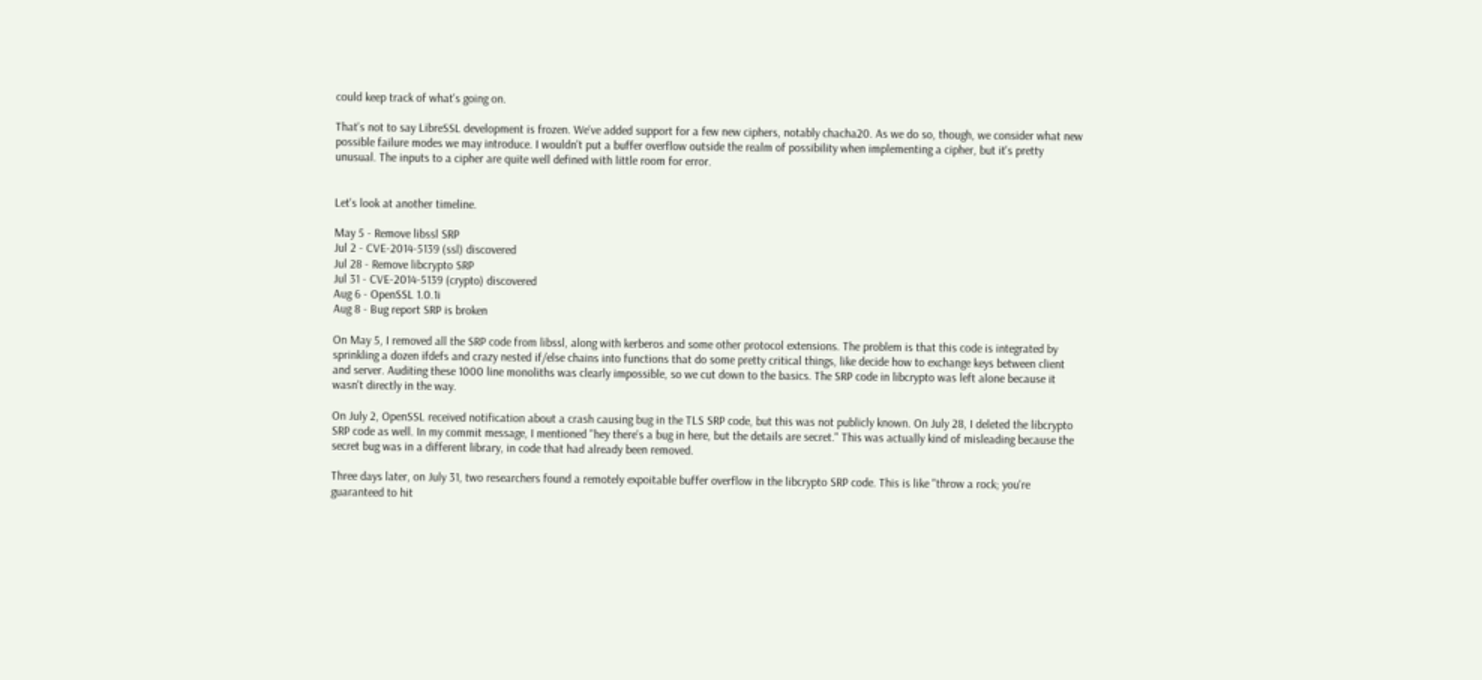could keep track of what's going on.

That's not to say LibreSSL development is frozen. We've added support for a few new ciphers, notably chacha20. As we do so, though, we consider what new possible failure modes we may introduce. I wouldn't put a buffer overflow outside the realm of possibility when implementing a cipher, but it's pretty unusual. The inputs to a cipher are quite well defined with little room for error.


Let's look at another timeline.

May 5 - Remove libssl SRP
Jul 2 - CVE-2014-5139 (ssl) discovered
Jul 28 - Remove libcrypto SRP
Jul 31 - CVE-2014-5139 (crypto) discovered
Aug 6 - OpenSSL 1.0.1i
Aug 8 - Bug report SRP is broken

On May 5, I removed all the SRP code from libssl, along with kerberos and some other protocol extensions. The problem is that this code is integrated by sprinkling a dozen ifdefs and crazy nested if/else chains into functions that do some pretty critical things, like decide how to exchange keys between client and server. Auditing these 1000 line monoliths was clearly impossible, so we cut down to the basics. The SRP code in libcrypto was left alone because it wasn't directly in the way.

On July 2, OpenSSL received notification about a crash causing bug in the TLS SRP code, but this was not publicly known. On July 28, I deleted the libcrypto SRP code as well. In my commit message, I mentioned "hey there's a bug in here, but the details are secret." This was actually kind of misleading because the secret bug was in a different library, in code that had already been removed.

Three days later, on July 31, two researchers found a remotely expoitable buffer overflow in the libcrypto SRP code. This is like "throw a rock; you're guaranteed to hit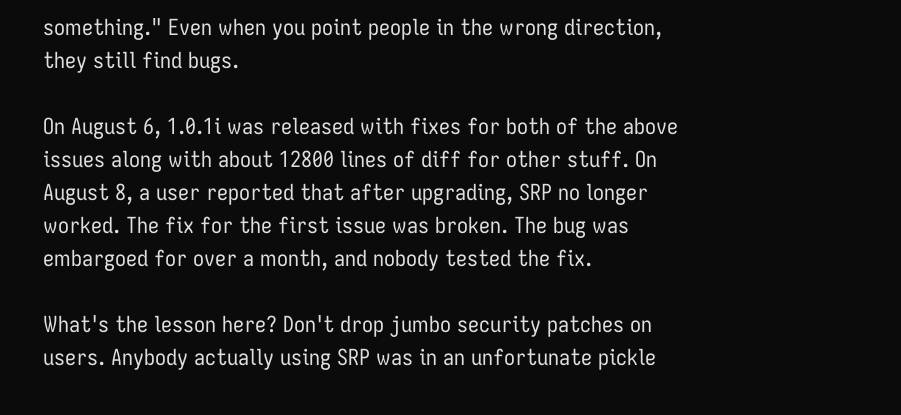something." Even when you point people in the wrong direction, they still find bugs.

On August 6, 1.0.1i was released with fixes for both of the above issues along with about 12800 lines of diff for other stuff. On August 8, a user reported that after upgrading, SRP no longer worked. The fix for the first issue was broken. The bug was embargoed for over a month, and nobody tested the fix.

What's the lesson here? Don't drop jumbo security patches on users. Anybody actually using SRP was in an unfortunate pickle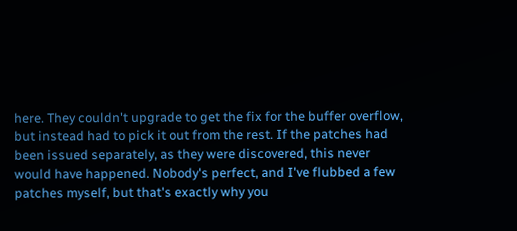here. They couldn't upgrade to get the fix for the buffer overflow, but instead had to pick it out from the rest. If the patches had been issued separately, as they were discovered, this never would have happened. Nobody's perfect, and I've flubbed a few patches myself, but that's exactly why you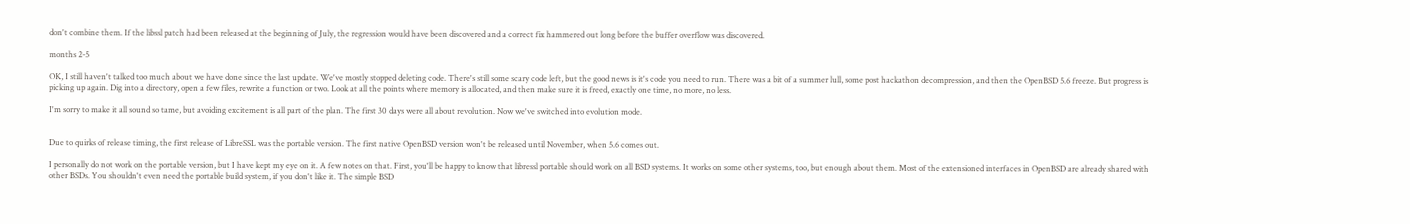don't combine them. If the libssl patch had been released at the beginning of July, the regression would have been discovered and a correct fix hammered out long before the buffer overflow was discovered.

months 2-5

OK, I still haven't talked too much about we have done since the last update. We've mostly stopped deleting code. There's still some scary code left, but the good news is it's code you need to run. There was a bit of a summer lull, some post hackathon decompression, and then the OpenBSD 5.6 freeze. But progress is picking up again. Dig into a directory, open a few files, rewrite a function or two. Look at all the points where memory is allocated, and then make sure it is freed, exactly one time, no more, no less.

I'm sorry to make it all sound so tame, but avoiding excitement is all part of the plan. The first 30 days were all about revolution. Now we've switched into evolution mode.


Due to quirks of release timing, the first release of LibreSSL was the portable version. The first native OpenBSD version won't be released until November, when 5.6 comes out.

I personally do not work on the portable version, but I have kept my eye on it. A few notes on that. First, you'll be happy to know that libressl portable should work on all BSD systems. It works on some other systems, too, but enough about them. Most of the extensioned interfaces in OpenBSD are already shared with other BSDs. You shouldn't even need the portable build system, if you don't like it. The simple BSD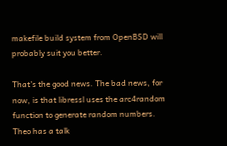makefile build system from OpenBSD will probably suit you better.

That's the good news. The bad news, for now, is that libressl uses the arc4random function to generate random numbers. Theo has a talk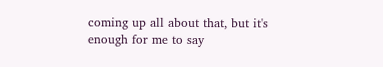coming up all about that, but it's enough for me to say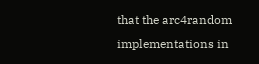that the arc4random implementations in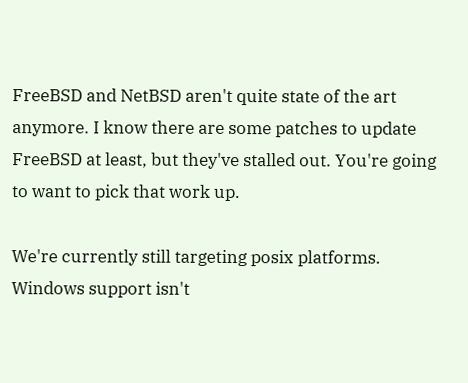FreeBSD and NetBSD aren't quite state of the art anymore. I know there are some patches to update FreeBSD at least, but they've stalled out. You're going to want to pick that work up.

We're currently still targeting posix platforms. Windows support isn't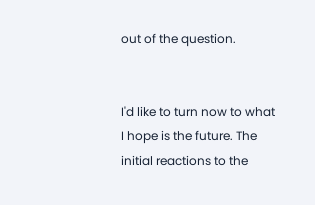out of the question.


I'd like to turn now to what I hope is the future. The initial reactions to the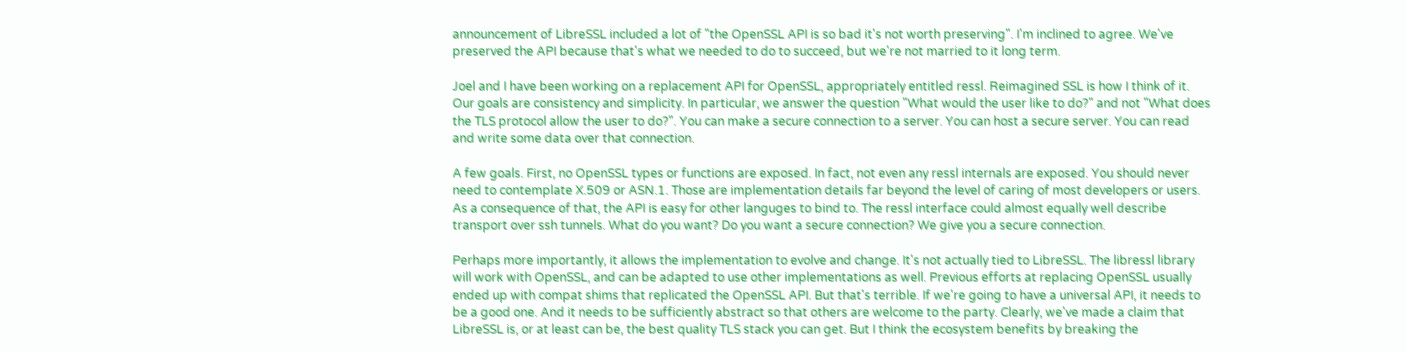announcement of LibreSSL included a lot of "the OpenSSL API is so bad it's not worth preserving". I'm inclined to agree. We've preserved the API because that's what we needed to do to succeed, but we're not married to it long term.

Joel and I have been working on a replacement API for OpenSSL, appropriately entitled ressl. Reimagined SSL is how I think of it. Our goals are consistency and simplicity. In particular, we answer the question "What would the user like to do?" and not "What does the TLS protocol allow the user to do?". You can make a secure connection to a server. You can host a secure server. You can read and write some data over that connection.

A few goals. First, no OpenSSL types or functions are exposed. In fact, not even any ressl internals are exposed. You should never need to contemplate X.509 or ASN.1. Those are implementation details far beyond the level of caring of most developers or users. As a consequence of that, the API is easy for other languges to bind to. The ressl interface could almost equally well describe transport over ssh tunnels. What do you want? Do you want a secure connection? We give you a secure connection.

Perhaps more importantly, it allows the implementation to evolve and change. It's not actually tied to LibreSSL. The libressl library will work with OpenSSL, and can be adapted to use other implementations as well. Previous efforts at replacing OpenSSL usually ended up with compat shims that replicated the OpenSSL API. But that's terrible. If we're going to have a universal API, it needs to be a good one. And it needs to be sufficiently abstract so that others are welcome to the party. Clearly, we've made a claim that LibreSSL is, or at least can be, the best quality TLS stack you can get. But I think the ecosystem benefits by breaking the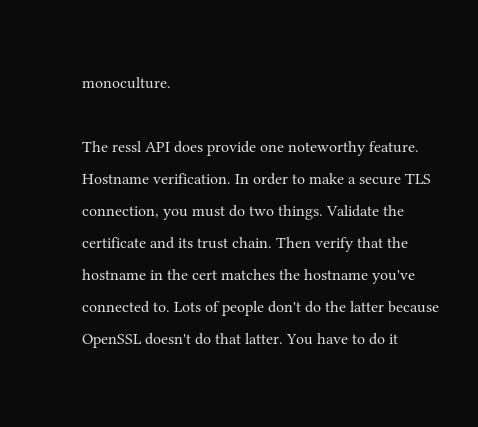monoculture.

The ressl API does provide one noteworthy feature. Hostname verification. In order to make a secure TLS connection, you must do two things. Validate the certificate and its trust chain. Then verify that the hostname in the cert matches the hostname you've connected to. Lots of people don't do the latter because OpenSSL doesn't do that latter. You have to do it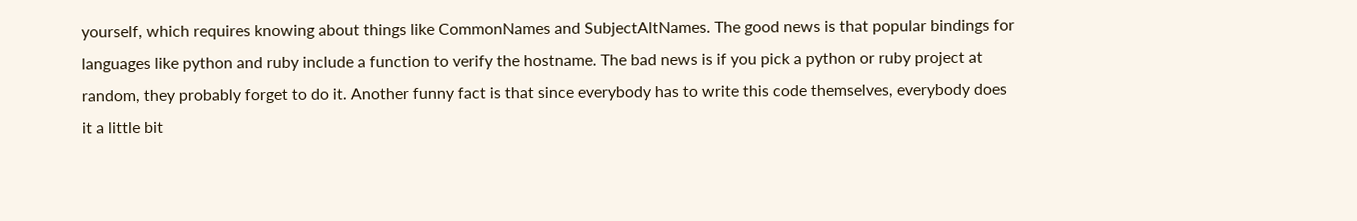yourself, which requires knowing about things like CommonNames and SubjectAltNames. The good news is that popular bindings for languages like python and ruby include a function to verify the hostname. The bad news is if you pick a python or ruby project at random, they probably forget to do it. Another funny fact is that since everybody has to write this code themselves, everybody does it a little bit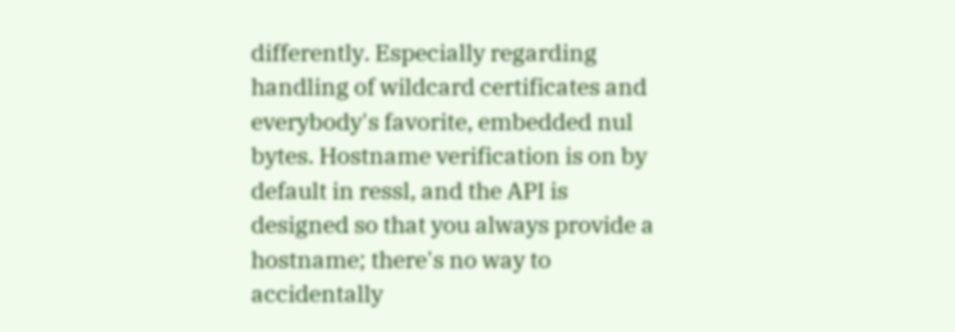differently. Especially regarding handling of wildcard certificates and everybody's favorite, embedded nul bytes. Hostname verification is on by default in ressl, and the API is designed so that you always provide a hostname; there's no way to accidentally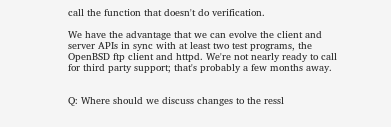call the function that doesn't do verification.

We have the advantage that we can evolve the client and server APIs in sync with at least two test programs, the OpenBSD ftp client and httpd. We're not nearly ready to call for third party support; that's probably a few months away.


Q: Where should we discuss changes to the ressl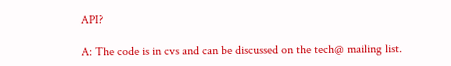API?

A: The code is in cvs and can be discussed on the tech@ mailing list.